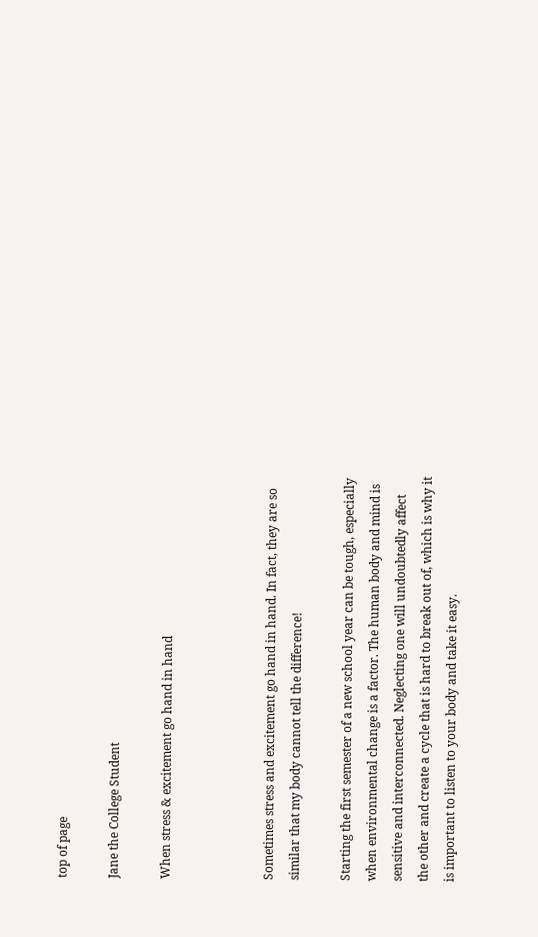top of page

Jane the College Student

When stress & excitement go hand in hand



Sometimes stress and excitement go hand in hand. In fact, they are so similar that my body cannot tell the difference!

Starting the first semester of a new school year can be tough, especially when environmental change is a factor. The human body and mind is sensitive and interconnected. Neglecting one will undoubtedly affect the other and create a cycle that is hard to break out of, which is why it is important to listen to your body and take it easy.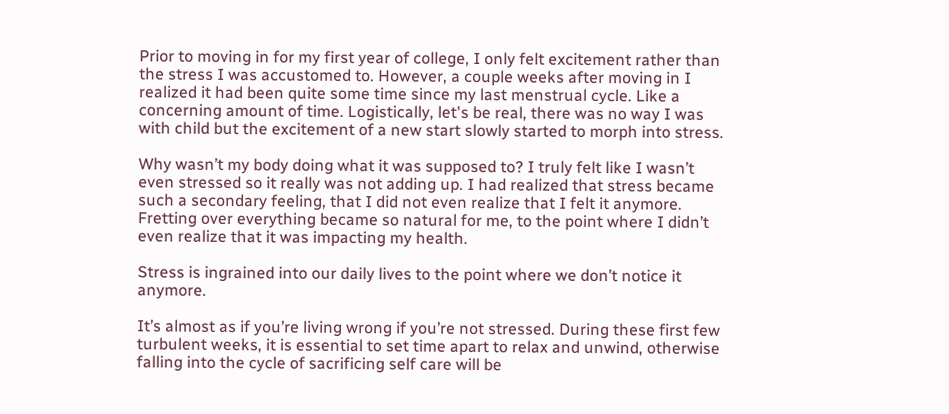Prior to moving in for my first year of college, I only felt excitement rather than the stress I was accustomed to. However, a couple weeks after moving in I realized it had been quite some time since my last menstrual cycle. Like a concerning amount of time. Logistically, let's be real, there was no way I was with child but the excitement of a new start slowly started to morph into stress.

Why wasn’t my body doing what it was supposed to? I truly felt like I wasn’t even stressed so it really was not adding up. I had realized that stress became such a secondary feeling, that I did not even realize that I felt it anymore. Fretting over everything became so natural for me, to the point where I didn’t even realize that it was impacting my health.

Stress is ingrained into our daily lives to the point where we don’t notice it anymore.

It’s almost as if you’re living wrong if you’re not stressed. During these first few turbulent weeks, it is essential to set time apart to relax and unwind, otherwise falling into the cycle of sacrificing self care will be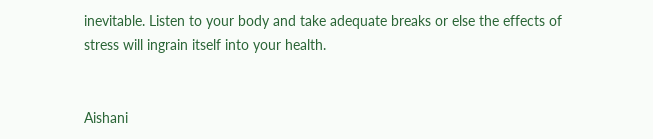inevitable. Listen to your body and take adequate breaks or else the effects of stress will ingrain itself into your health.


Aishani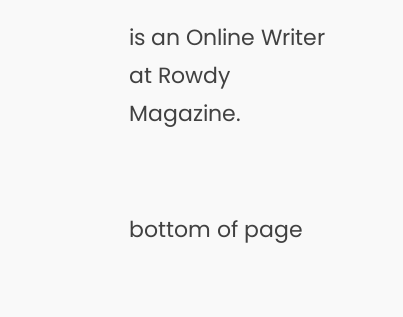is an Online Writer at Rowdy Magazine.


bottom of page